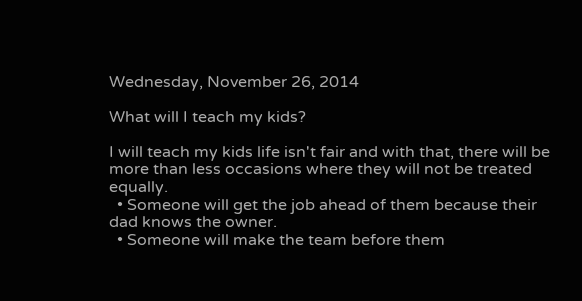Wednesday, November 26, 2014

What will I teach my kids?

I will teach my kids life isn't fair and with that, there will be more than less occasions where they will not be treated equally.
  • Someone will get the job ahead of them because their dad knows the owner.
  • Someone will make the team before them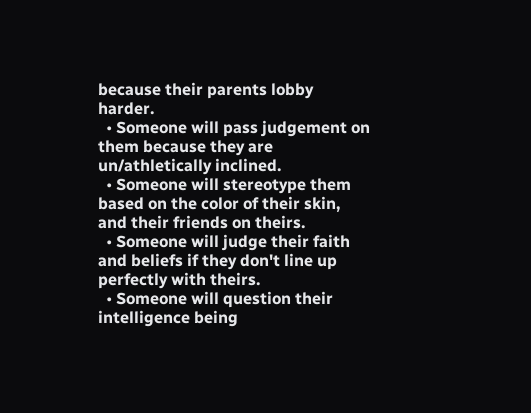because their parents lobby harder.
  • Someone will pass judgement on them because they are un/athletically inclined.
  • Someone will stereotype them based on the color of their skin, and their friends on theirs.
  • Someone will judge their faith and beliefs if they don't line up perfectly with theirs.
  • Someone will question their intelligence being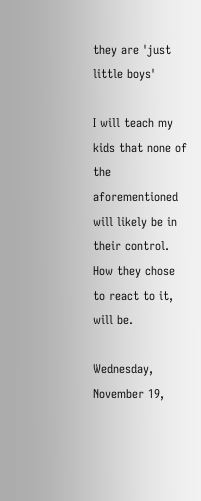they are 'just little boys'

I will teach my kids that none of the aforementioned will likely be in their control.
How they chose to react to it, will be.

Wednesday, November 19,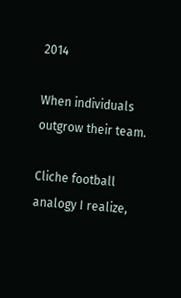2014

When individuals outgrow their team.

Cliche football analogy I realize,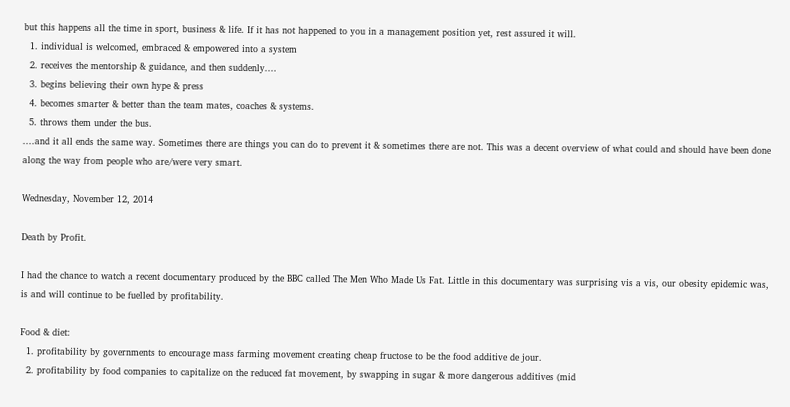but this happens all the time in sport, business & life. If it has not happened to you in a management position yet, rest assured it will.
  1. individual is welcomed, embraced & empowered into a system
  2. receives the mentorship & guidance, and then suddenly....
  3. begins believing their own hype & press
  4. becomes smarter & better than the team mates, coaches & systems.
  5. throws them under the bus.
....and it all ends the same way. Sometimes there are things you can do to prevent it & sometimes there are not. This was a decent overview of what could and should have been done along the way from people who are/were very smart.

Wednesday, November 12, 2014

Death by Profit.

I had the chance to watch a recent documentary produced by the BBC called The Men Who Made Us Fat. Little in this documentary was surprising vis a vis, our obesity epidemic was, is and will continue to be fuelled by profitability.

Food & diet:
  1. profitability by governments to encourage mass farming movement creating cheap fructose to be the food additive de jour.
  2. profitability by food companies to capitalize on the reduced fat movement, by swapping in sugar & more dangerous additives (mid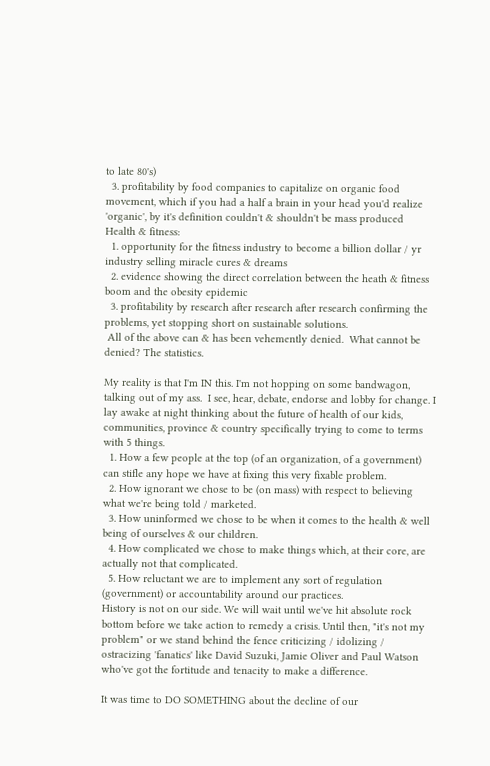to late 80's)
  3. profitability by food companies to capitalize on organic food movement, which if you had a half a brain in your head you'd realize 'organic', by it's definition couldn't & shouldn't be mass produced
Health & fitness:
  1. opportunity for the fitness industry to become a billion dollar / yr industry selling miracle cures & dreams
  2. evidence showing the direct correlation between the heath & fitness boom and the obesity epidemic
  3. profitability by research after research after research confirming the problems, yet stopping short on sustainable solutions.
 All of the above can & has been vehemently denied.  What cannot be denied? The statistics.

My reality is that I'm IN this. I'm not hopping on some bandwagon, talking out of my ass.  I see, hear, debate, endorse and lobby for change. I lay awake at night thinking about the future of health of our kids, communities, province & country specifically trying to come to terms with 5 things.
  1. How a few people at the top (of an organization, of a government) can stifle any hope we have at fixing this very fixable problem.
  2. How ignorant we chose to be (on mass) with respect to believing what we're being told / marketed.
  3. How uninformed we chose to be when it comes to the health & well being of ourselves & our children.
  4. How complicated we chose to make things which, at their core, are actually not that complicated.
  5. How reluctant we are to implement any sort of regulation (government) or accountability around our practices.
History is not on our side. We will wait until we've hit absolute rock bottom before we take action to remedy a crisis. Until then, "it's not my problem" or we stand behind the fence criticizing / idolizing / ostracizing 'fanatics' like David Suzuki, Jamie Oliver and Paul Watson who've got the fortitude and tenacity to make a difference.

It was time to DO SOMETHING about the decline of our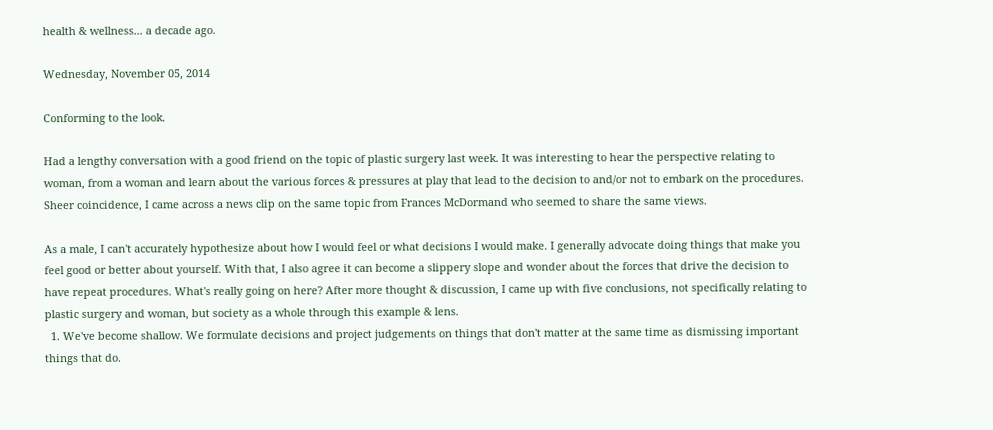health & wellness... a decade ago.

Wednesday, November 05, 2014

Conforming to the look.

Had a lengthy conversation with a good friend on the topic of plastic surgery last week. It was interesting to hear the perspective relating to woman, from a woman and learn about the various forces & pressures at play that lead to the decision to and/or not to embark on the procedures. Sheer coincidence, I came across a news clip on the same topic from Frances McDormand who seemed to share the same views.

As a male, I can't accurately hypothesize about how I would feel or what decisions I would make. I generally advocate doing things that make you feel good or better about yourself. With that, I also agree it can become a slippery slope and wonder about the forces that drive the decision to have repeat procedures. What's really going on here? After more thought & discussion, I came up with five conclusions, not specifically relating to plastic surgery and woman, but society as a whole through this example & lens.
  1. We've become shallow. We formulate decisions and project judgements on things that don't matter at the same time as dismissing important things that do.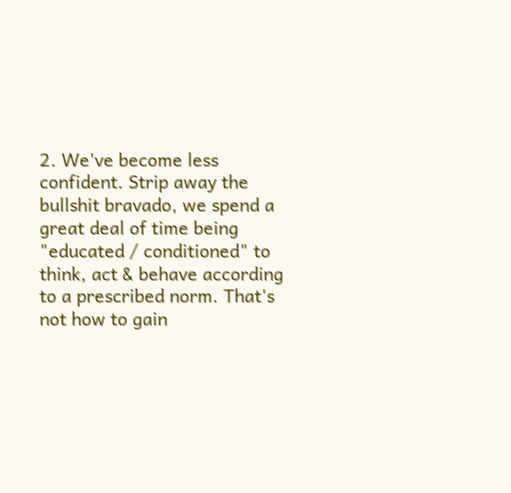2. We've become less confident. Strip away the bullshit bravado, we spend a great deal of time being "educated / conditioned" to think, act & behave according to a prescribed norm. That's not how to gain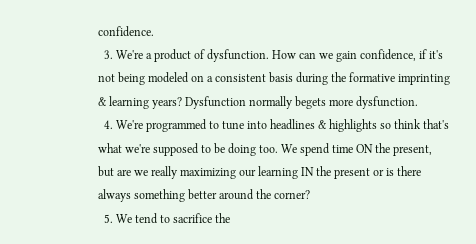confidence.
  3. We're a product of dysfunction. How can we gain confidence, if it's not being modeled on a consistent basis during the formative imprinting & learning years? Dysfunction normally begets more dysfunction.
  4. We're programmed to tune into headlines & highlights so think that's what we're supposed to be doing too. We spend time ON the present, but are we really maximizing our learning IN the present or is there always something better around the corner?
  5. We tend to sacrifice the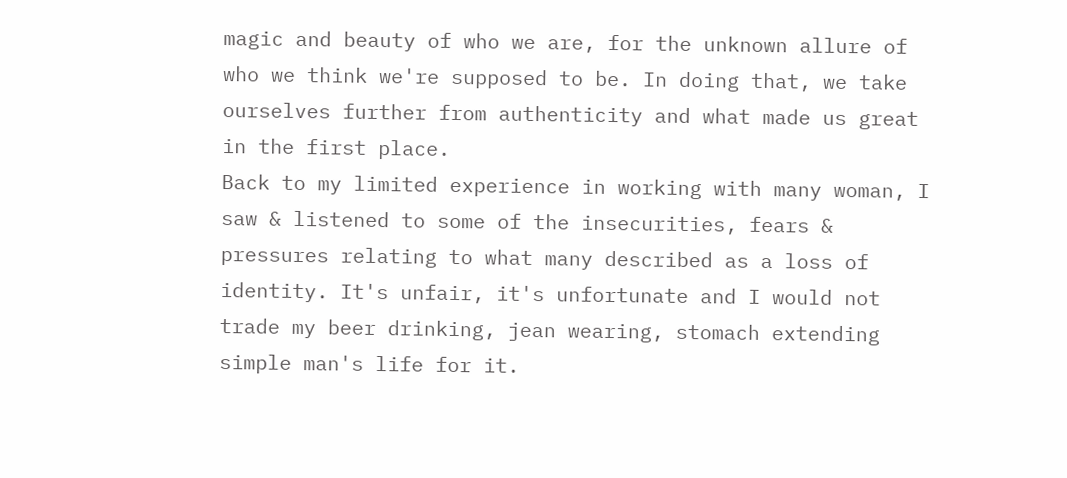magic and beauty of who we are, for the unknown allure of who we think we're supposed to be. In doing that, we take ourselves further from authenticity and what made us great in the first place.
Back to my limited experience in working with many woman, I saw & listened to some of the insecurities, fears & pressures relating to what many described as a loss of identity. It's unfair, it's unfortunate and I would not trade my beer drinking, jean wearing, stomach extending simple man's life for it.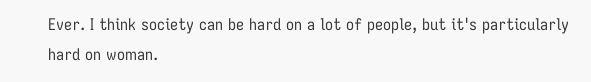Ever. I think society can be hard on a lot of people, but it's particularly hard on woman.